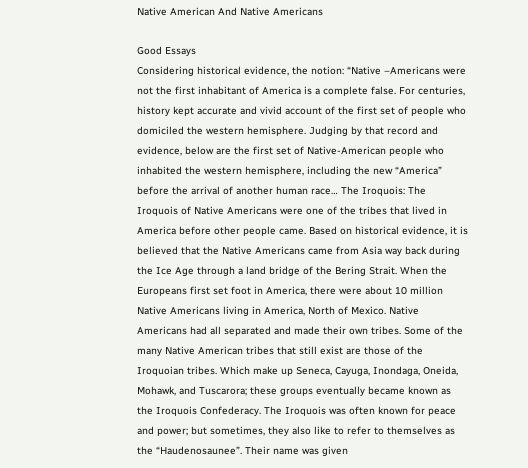Native American And Native Americans

Good Essays
Considering historical evidence, the notion: “Native –Americans were not the first inhabitant of America is a complete false. For centuries, history kept accurate and vivid account of the first set of people who domiciled the western hemisphere. Judging by that record and evidence, below are the first set of Native-American people who inhabited the western hemisphere, including the new “America” before the arrival of another human race… The Iroquois: The Iroquois of Native Americans were one of the tribes that lived in America before other people came. Based on historical evidence, it is believed that the Native Americans came from Asia way back during the Ice Age through a land bridge of the Bering Strait. When the Europeans first set foot in America, there were about 10 million Native Americans living in America, North of Mexico. Native Americans had all separated and made their own tribes. Some of the many Native American tribes that still exist are those of the Iroquoian tribes. Which make up Seneca, Cayuga, Inondaga, Oneida, Mohawk, and Tuscarora; these groups eventually became known as the Iroquois Confederacy. The Iroquois was often known for peace and power; but sometimes, they also like to refer to themselves as the “Haudenosaunee”. Their name was given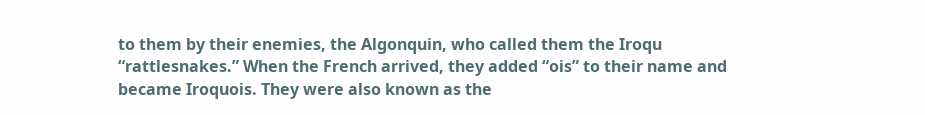to them by their enemies, the Algonquin, who called them the Iroqu “rattlesnakes.” When the French arrived, they added “ois” to their name and became Iroquois. They were also known as the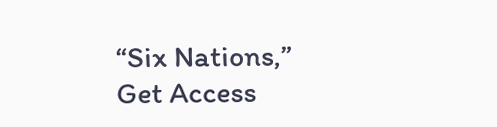“Six Nations,”
Get Access